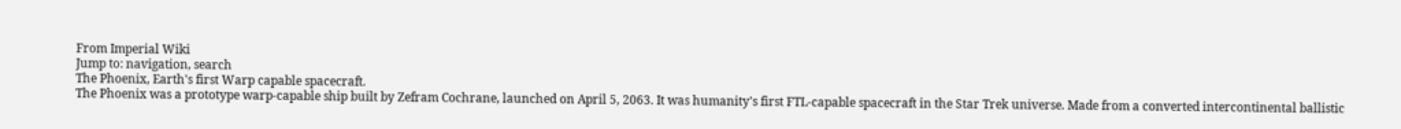From Imperial Wiki
Jump to: navigation, search
The Phoenix, Earth's first Warp capable spacecraft.
The Phoenix was a prototype warp-capable ship built by Zefram Cochrane, launched on April 5, 2063. It was humanity's first FTL-capable spacecraft in the Star Trek universe. Made from a converted intercontinental ballistic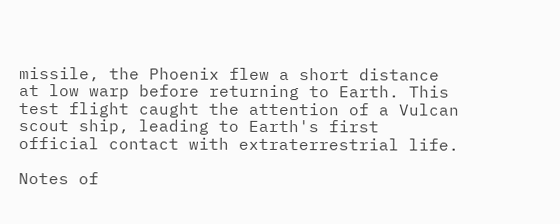missile, the Phoenix flew a short distance at low warp before returning to Earth. This test flight caught the attention of a Vulcan scout ship, leading to Earth's first official contact with extraterrestrial life.

Notes of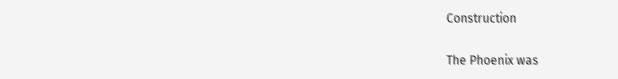Construction

The Phoenix was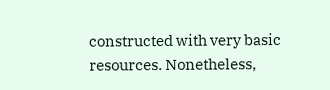constructed with very basic resources. Nonetheless,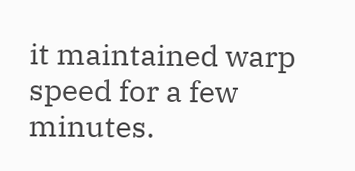it maintained warp speed for a few minutes.